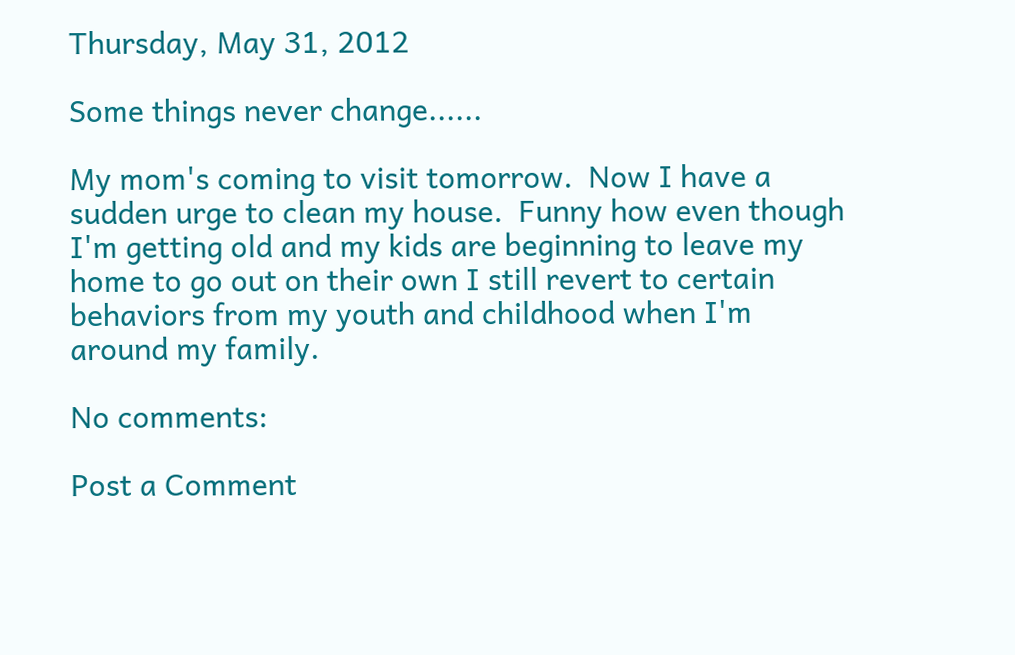Thursday, May 31, 2012

Some things never change......

My mom's coming to visit tomorrow.  Now I have a sudden urge to clean my house.  Funny how even though I'm getting old and my kids are beginning to leave my home to go out on their own I still revert to certain behaviors from my youth and childhood when I'm around my family.

No comments:

Post a Comment